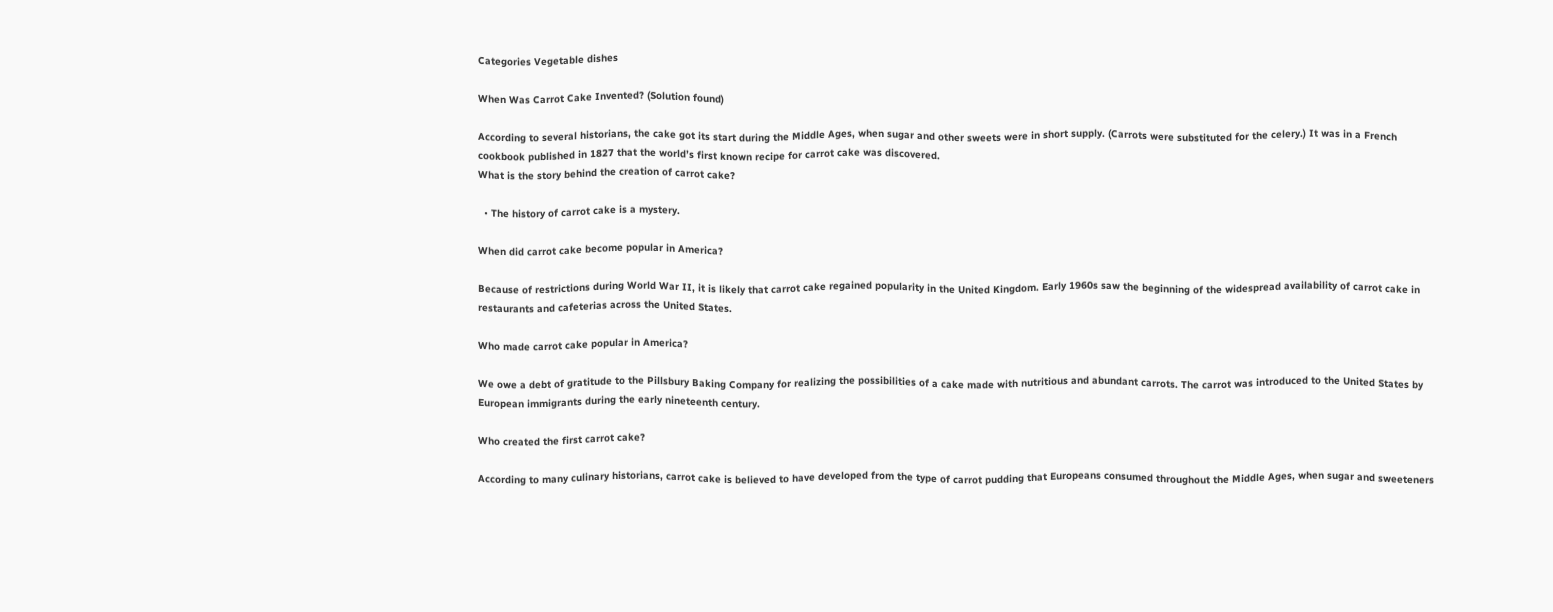Categories Vegetable dishes

When Was Carrot Cake Invented? (Solution found)

According to several historians, the cake got its start during the Middle Ages, when sugar and other sweets were in short supply. (Carrots were substituted for the celery.) It was in a French cookbook published in 1827 that the world’s first known recipe for carrot cake was discovered.
What is the story behind the creation of carrot cake?

  • The history of carrot cake is a mystery.

When did carrot cake become popular in America?

Because of restrictions during World War II, it is likely that carrot cake regained popularity in the United Kingdom. Early 1960s saw the beginning of the widespread availability of carrot cake in restaurants and cafeterias across the United States.

Who made carrot cake popular in America?

We owe a debt of gratitude to the Pillsbury Baking Company for realizing the possibilities of a cake made with nutritious and abundant carrots. The carrot was introduced to the United States by European immigrants during the early nineteenth century.

Who created the first carrot cake?

According to many culinary historians, carrot cake is believed to have developed from the type of carrot pudding that Europeans consumed throughout the Middle Ages, when sugar and sweeteners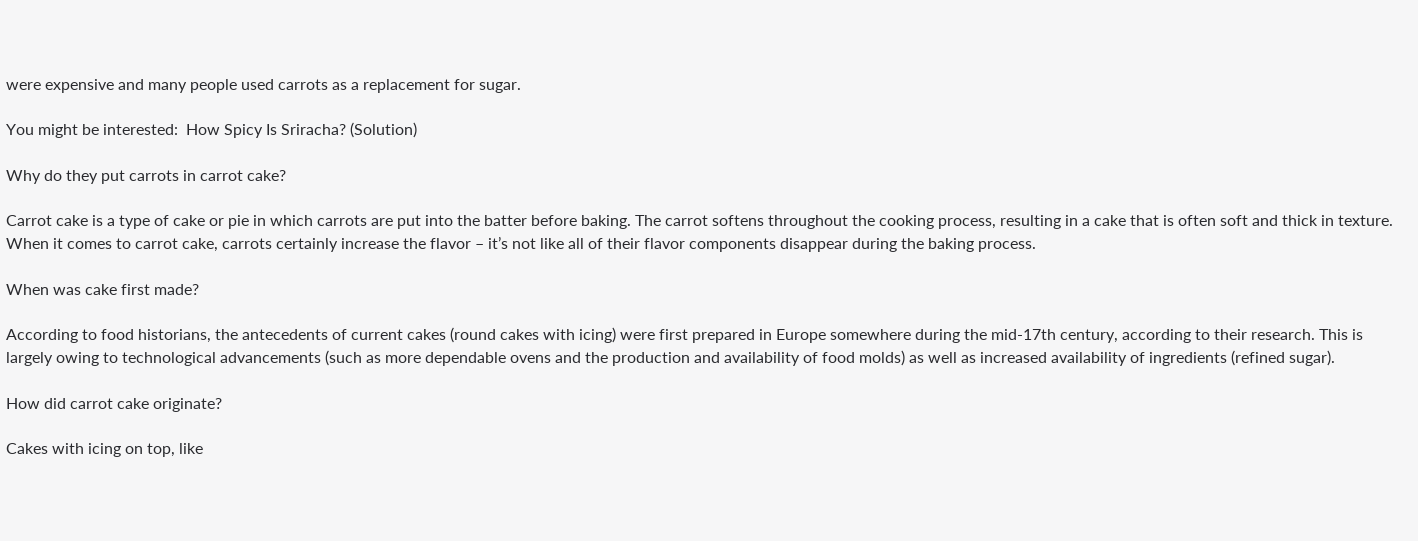were expensive and many people used carrots as a replacement for sugar.

You might be interested:  How Spicy Is Sriracha? (Solution)

Why do they put carrots in carrot cake?

Carrot cake is a type of cake or pie in which carrots are put into the batter before baking. The carrot softens throughout the cooking process, resulting in a cake that is often soft and thick in texture. When it comes to carrot cake, carrots certainly increase the flavor – it’s not like all of their flavor components disappear during the baking process.

When was cake first made?

According to food historians, the antecedents of current cakes (round cakes with icing) were first prepared in Europe somewhere during the mid-17th century, according to their research. This is largely owing to technological advancements (such as more dependable ovens and the production and availability of food molds) as well as increased availability of ingredients (refined sugar).

How did carrot cake originate?

Cakes with icing on top, like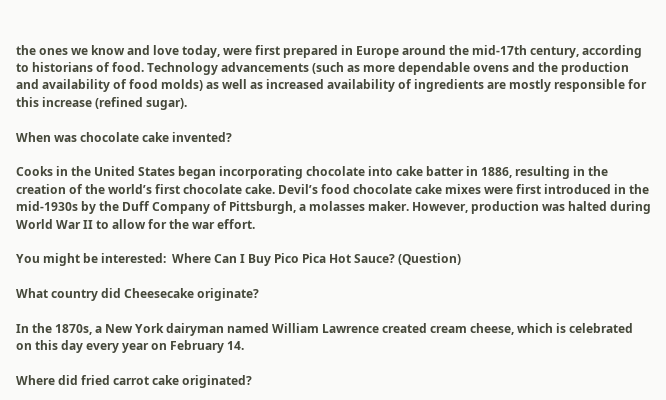the ones we know and love today, were first prepared in Europe around the mid-17th century, according to historians of food. Technology advancements (such as more dependable ovens and the production and availability of food molds) as well as increased availability of ingredients are mostly responsible for this increase (refined sugar).

When was chocolate cake invented?

Cooks in the United States began incorporating chocolate into cake batter in 1886, resulting in the creation of the world’s first chocolate cake. Devil’s food chocolate cake mixes were first introduced in the mid-1930s by the Duff Company of Pittsburgh, a molasses maker. However, production was halted during World War II to allow for the war effort.

You might be interested:  Where Can I Buy Pico Pica Hot Sauce? (Question)

What country did Cheesecake originate?

In the 1870s, a New York dairyman named William Lawrence created cream cheese, which is celebrated on this day every year on February 14.

Where did fried carrot cake originated?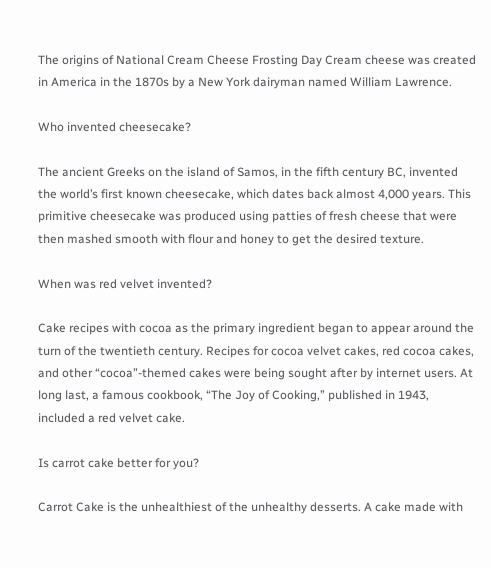The origins of National Cream Cheese Frosting Day Cream cheese was created in America in the 1870s by a New York dairyman named William Lawrence.

Who invented cheesecake?

The ancient Greeks on the island of Samos, in the fifth century BC, invented the world’s first known cheesecake, which dates back almost 4,000 years. This primitive cheesecake was produced using patties of fresh cheese that were then mashed smooth with flour and honey to get the desired texture.

When was red velvet invented?

Cake recipes with cocoa as the primary ingredient began to appear around the turn of the twentieth century. Recipes for cocoa velvet cakes, red cocoa cakes, and other “cocoa”-themed cakes were being sought after by internet users. At long last, a famous cookbook, “The Joy of Cooking,” published in 1943, included a red velvet cake.

Is carrot cake better for you?

Carrot Cake is the unhealthiest of the unhealthy desserts. A cake made with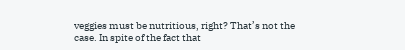veggies must be nutritious, right? That’s not the case. In spite of the fact that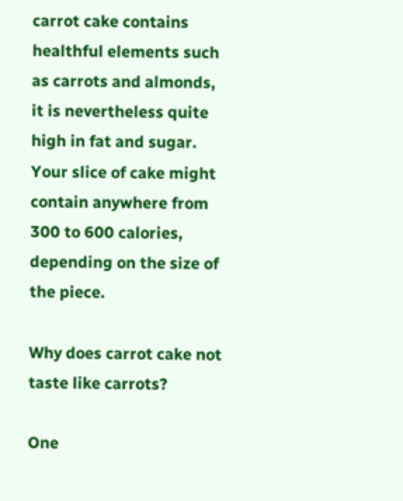carrot cake contains healthful elements such as carrots and almonds, it is nevertheless quite high in fat and sugar. Your slice of cake might contain anywhere from 300 to 600 calories, depending on the size of the piece.

Why does carrot cake not taste like carrots?

One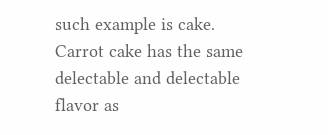such example is cake. Carrot cake has the same delectable and delectable flavor as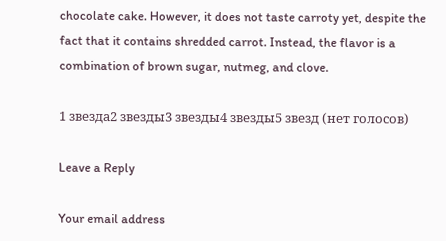chocolate cake. However, it does not taste carroty yet, despite the fact that it contains shredded carrot. Instead, the flavor is a combination of brown sugar, nutmeg, and clove.

1 звезда2 звезды3 звезды4 звезды5 звезд (нет голосов)

Leave a Reply

Your email address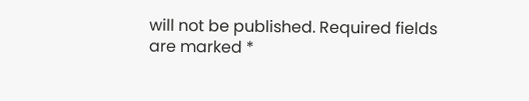will not be published. Required fields are marked *